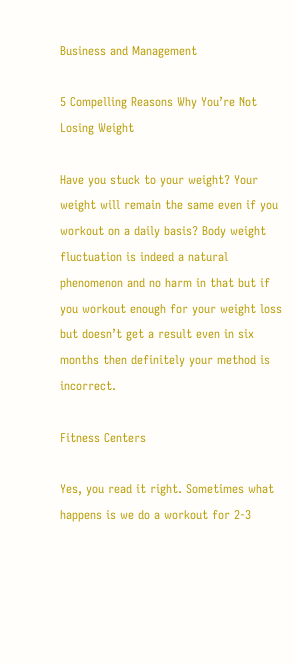Business and Management

5 Compelling Reasons Why You’re Not Losing Weight

Have you stuck to your weight? Your weight will remain the same even if you workout on a daily basis? Body weight fluctuation is indeed a natural phenomenon and no harm in that but if you workout enough for your weight loss but doesn’t get a result even in six months then definitely your method is incorrect.

Fitness Centers

Yes, you read it right. Sometimes what happens is we do a workout for 2-3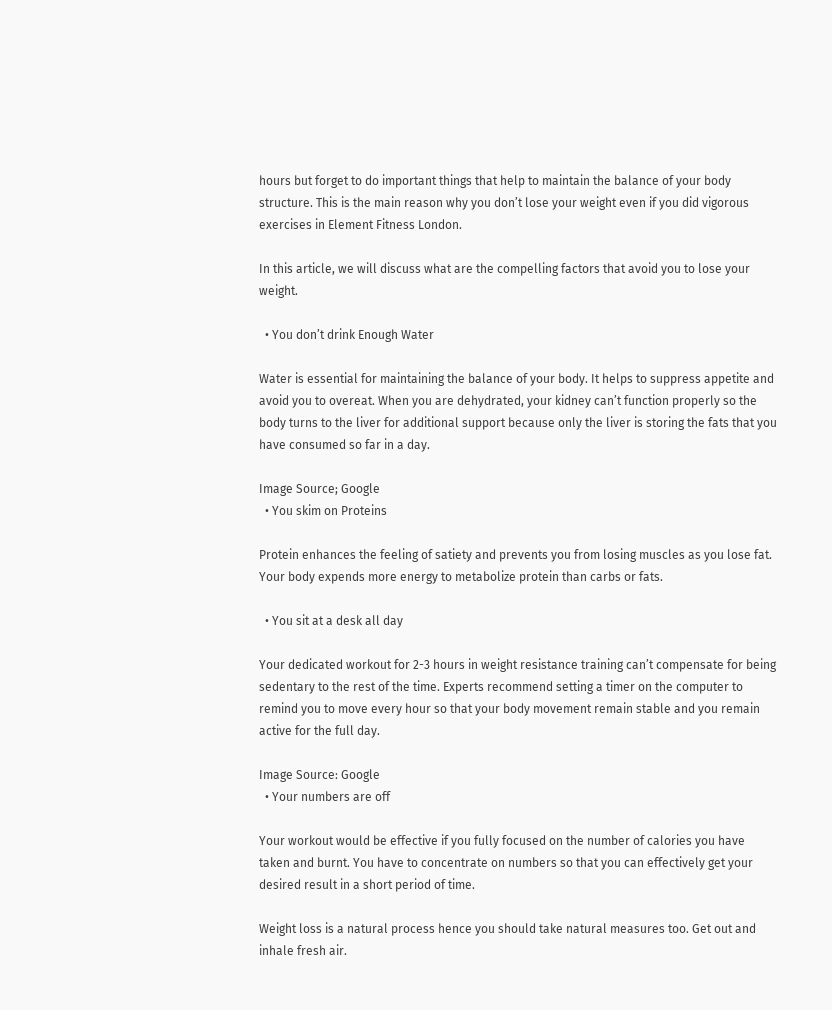hours but forget to do important things that help to maintain the balance of your body structure. This is the main reason why you don’t lose your weight even if you did vigorous exercises in Element Fitness London.

In this article, we will discuss what are the compelling factors that avoid you to lose your weight.

  • You don’t drink Enough Water

Water is essential for maintaining the balance of your body. It helps to suppress appetite and avoid you to overeat. When you are dehydrated, your kidney can’t function properly so the body turns to the liver for additional support because only the liver is storing the fats that you have consumed so far in a day.

Image Source; Google
  • You skim on Proteins

Protein enhances the feeling of satiety and prevents you from losing muscles as you lose fat. Your body expends more energy to metabolize protein than carbs or fats.

  • You sit at a desk all day

Your dedicated workout for 2-3 hours in weight resistance training can’t compensate for being sedentary to the rest of the time. Experts recommend setting a timer on the computer to remind you to move every hour so that your body movement remain stable and you remain active for the full day.

Image Source: Google
  • Your numbers are off

Your workout would be effective if you fully focused on the number of calories you have taken and burnt. You have to concentrate on numbers so that you can effectively get your desired result in a short period of time.

Weight loss is a natural process hence you should take natural measures too. Get out and inhale fresh air.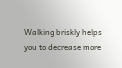Walking briskly helps you to decrease more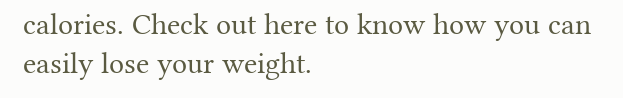calories. Check out here to know how you can easily lose your weight.